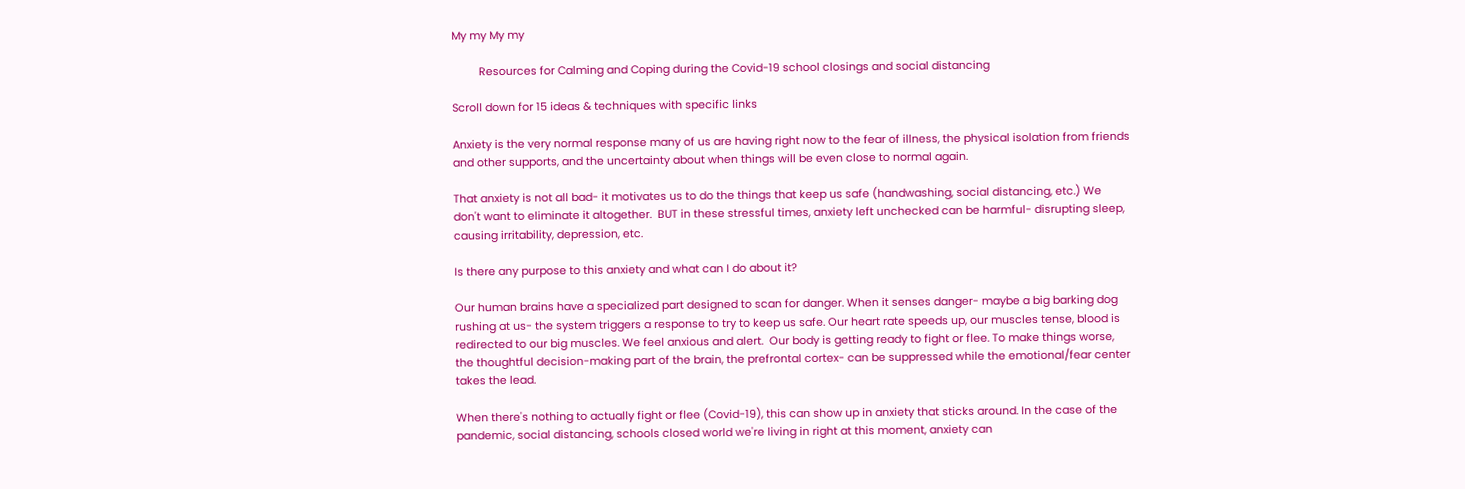My my My my

         Resources for Calming and Coping during the Covid-19 school closings and social distancing

Scroll down for 15 ideas & techniques with specific links

Anxiety is the very normal response many of us are having right now to the fear of illness, the physical isolation from friends and other supports, and the uncertainty about when things will be even close to normal again.

That anxiety is not all bad- it motivates us to do the things that keep us safe (handwashing, social distancing, etc.) We don't want to eliminate it altogether.  BUT in these stressful times, anxiety left unchecked can be harmful- disrupting sleep, causing irritability, depression, etc.

Is there any purpose to this anxiety and what can I do about it?

Our human brains have a specialized part designed to scan for danger. When it senses danger- maybe a big barking dog rushing at us- the system triggers a response to try to keep us safe. Our heart rate speeds up, our muscles tense, blood is redirected to our big muscles. We feel anxious and alert.  Our body is getting ready to fight or flee. To make things worse, the thoughtful decision-making part of the brain, the prefrontal cortex- can be suppressed while the emotional/fear center takes the lead.

When there's nothing to actually fight or flee (Covid-19), this can show up in anxiety that sticks around. In the case of the pandemic, social distancing, schools closed world we're living in right at this moment, anxiety can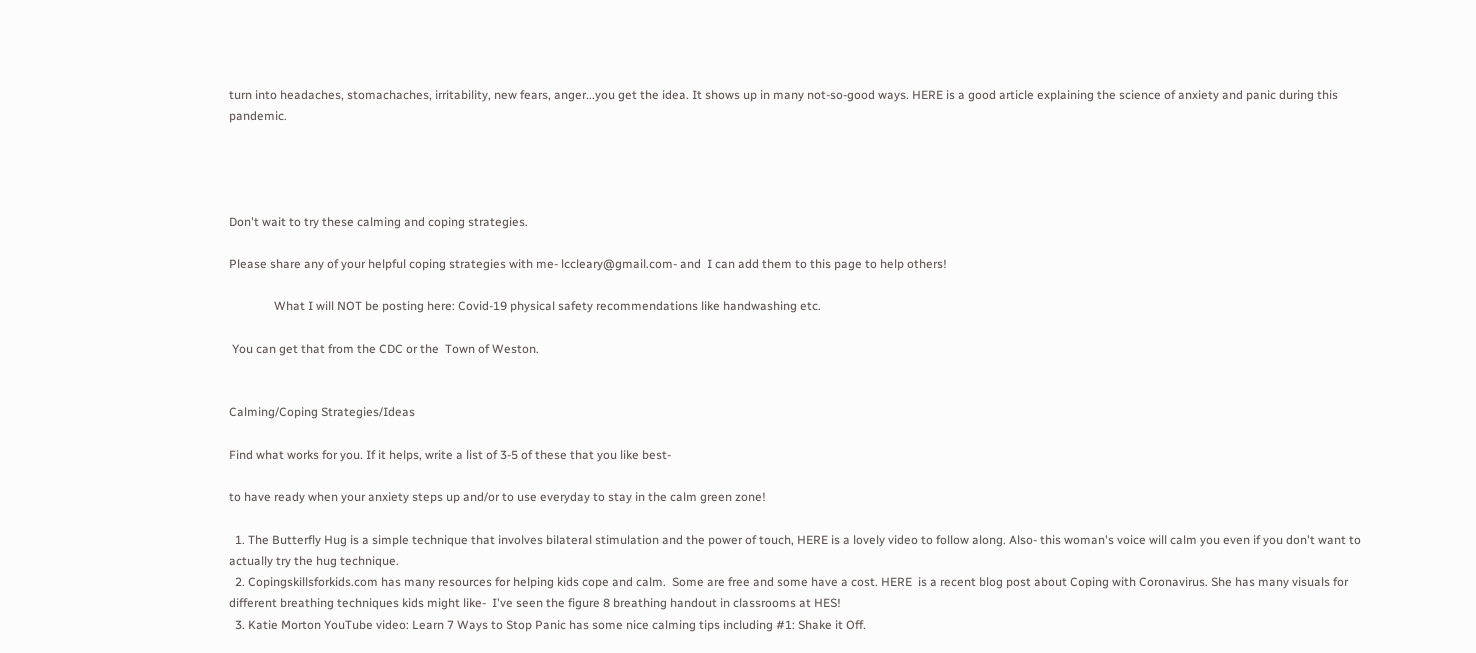turn into headaches, stomachaches, irritability, new fears, anger...you get the idea. It shows up in many not-so-good ways. HERE is a good article explaining the science of anxiety and panic during this pandemic.




Don't wait to try these calming and coping strategies.

Please share any of your helpful coping strategies with me- lccleary@gmail.com- and  I can add them to this page to help others!

               What I will NOT be posting here: Covid-19 physical safety recommendations like handwashing etc.

 You can get that from the CDC or the  Town of Weston.


Calming/Coping Strategies/Ideas

Find what works for you. If it helps, write a list of 3-5 of these that you like best-

to have ready when your anxiety steps up and/or to use everyday to stay in the calm green zone!

  1. The Butterfly Hug is a simple technique that involves bilateral stimulation and the power of touch, HERE is a lovely video to follow along. Also- this woman's voice will calm you even if you don't want to actually try the hug technique.
  2. Copingskillsforkids.com has many resources for helping kids cope and calm.  Some are free and some have a cost. HERE  is a recent blog post about Coping with Coronavirus. She has many visuals for different breathing techniques kids might like-  I've seen the figure 8 breathing handout in classrooms at HES!
  3. Katie Morton YouTube video: Learn 7 Ways to Stop Panic has some nice calming tips including #1: Shake it Off.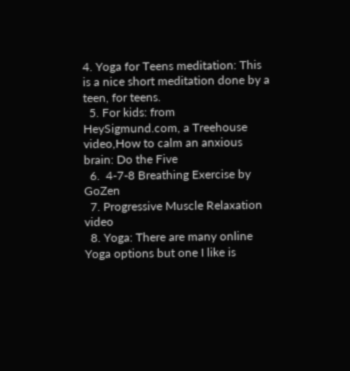4. Yoga for Teens meditation: This is a nice short meditation done by a teen, for teens.
  5. For kids: from HeySigmund.com, a Treehouse video,How to calm an anxious brain: Do the Five
  6.  4-7-8 Breathing Exercise by GoZen
  7. Progressive Muscle Relaxation video
  8. Yoga: There are many online Yoga options but one I like is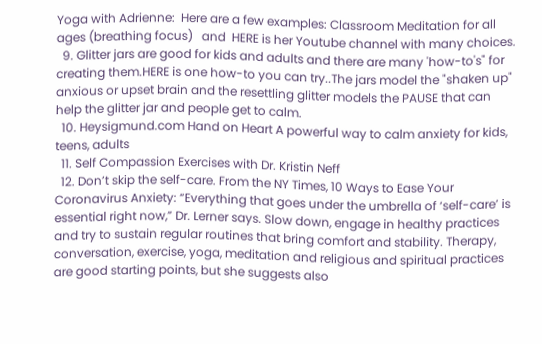Yoga with Adrienne:  Here are a few examples: Classroom Meditation for all ages (breathing focus)   and  HERE is her Youtube channel with many choices.
  9. Glitter jars are good for kids and adults and there are many 'how-to's" for creating them.HERE is one how-to you can try..The jars model the "shaken up" anxious or upset brain and the resettling glitter models the PAUSE that can help the glitter jar and people get to calm.
  10. Heysigmund.com Hand on Heart A powerful way to calm anxiety for kids, teens, adults
  11. Self Compassion Exercises with Dr. Kristin Neff
  12. Don’t skip the self-care. From the NY Times, 10 Ways to Ease Your Coronavirus Anxiety: “Everything that goes under the umbrella of ‘self-care’ is essential right now,” Dr. Lerner says. Slow down, engage in healthy practices and try to sustain regular routines that bring comfort and stability. Therapy, conversation, exercise, yoga, meditation and religious and spiritual practices are good starting points, but she suggests also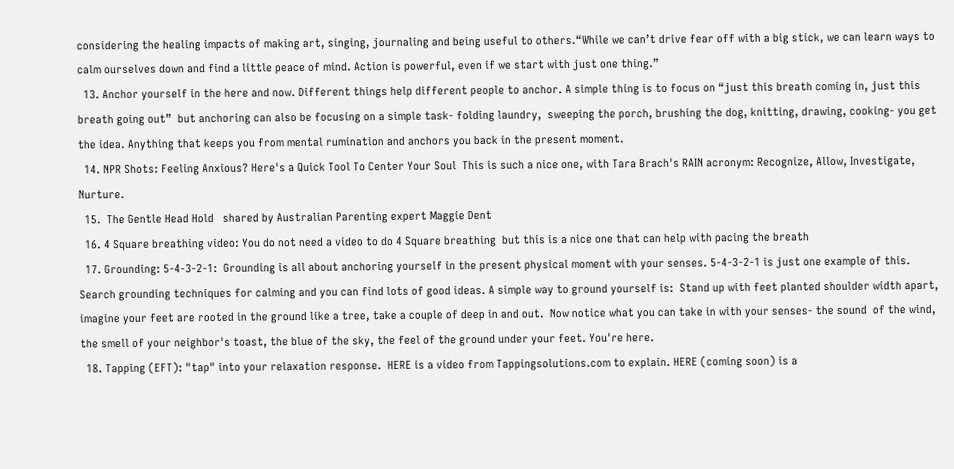considering the healing impacts of making art, singing, journaling and being useful to others.“While we can’t drive fear off with a big stick, we can learn ways to calm ourselves down and find a little peace of mind. Action is powerful, even if we start with just one thing.”
  13. Anchor yourself in the here and now. Different things help different people to anchor. A simple thing is to focus on “just this breath coming in, just this breath going out”  but anchoring can also be focusing on a simple task- folding laundry,  sweeping the porch, brushing the dog, knitting, drawing, cooking- you get the idea. Anything that keeps you from mental rumination and anchors you back in the present moment.
  14. NPR Shots: Feeling Anxious? Here's a Quick Tool To Center Your Soul  This is such a nice one, with Tara Brach's RAIN acronym: Recognize, Allow, Investigate, Nurture.
  15.  The Gentle Head Hold   shared by Australian Parenting expert Maggie Dent
  16. 4 Square breathing video: You do not need a video to do 4 Square breathing  but this is a nice one that can help with pacing the breath
  17. Grounding: 5-4-3-2-1:  Grounding is all about anchoring yourself in the present physical moment with your senses. 5-4-3-2-1 is just one example of this.  Search grounding techniques for calming and you can find lots of good ideas. A simple way to ground yourself is:  Stand up with feet planted shoulder width apart, imagine your feet are rooted in the ground like a tree, take a couple of deep in and out.  Now notice what you can take in with your senses- the sound  of the wind, the smell of your neighbor's toast, the blue of the sky, the feel of the ground under your feet. You're here.
  18. Tapping (EFT): "tap" into your relaxation response.  HERE is a video from Tappingsolutions.com to explain. HERE (coming soon) is a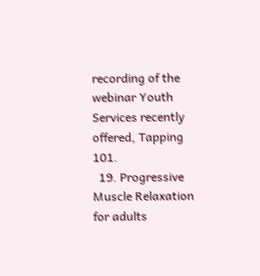recording of the webinar Youth Services recently offered, Tapping 101.
  19. Progressive Muscle Relaxation  for adults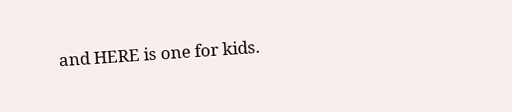and HERE is one for kids.